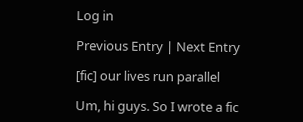Log in

Previous Entry | Next Entry

[fic] our lives run parallel

Um, hi guys. So I wrote a fic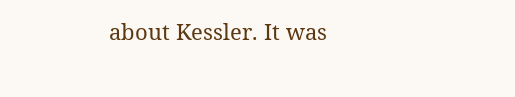about Kessler. It was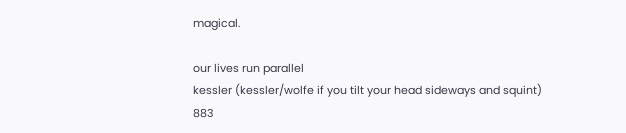magical.

our lives run parallel
kessler (kessler/wolfe if you tilt your head sideways and squint)
883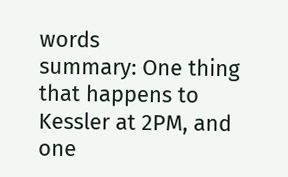words
summary: One thing that happens to Kessler at 2PM, and one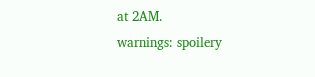at 2AM.
warnings: spoilery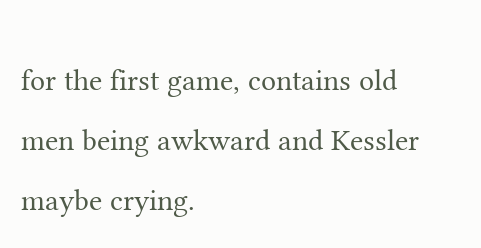for the first game, contains old men being awkward and Kessler maybe crying.